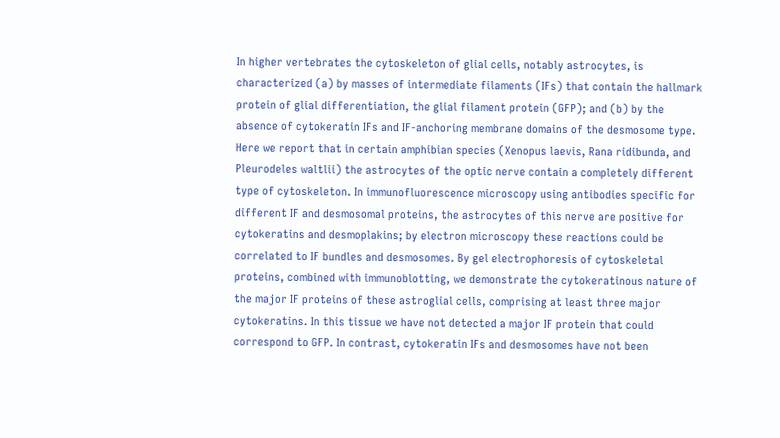In higher vertebrates the cytoskeleton of glial cells, notably astrocytes, is characterized (a) by masses of intermediate filaments (IFs) that contain the hallmark protein of glial differentiation, the glial filament protein (GFP); and (b) by the absence of cytokeratin IFs and IF-anchoring membrane domains of the desmosome type. Here we report that in certain amphibian species (Xenopus laevis, Rana ridibunda, and Pleurodeles waltlii) the astrocytes of the optic nerve contain a completely different type of cytoskeleton. In immunofluorescence microscopy using antibodies specific for different IF and desmosomal proteins, the astrocytes of this nerve are positive for cytokeratins and desmoplakins; by electron microscopy these reactions could be correlated to IF bundles and desmosomes. By gel electrophoresis of cytoskeletal proteins, combined with immunoblotting, we demonstrate the cytokeratinous nature of the major IF proteins of these astroglial cells, comprising at least three major cytokeratins. In this tissue we have not detected a major IF protein that could correspond to GFP. In contrast, cytokeratin IFs and desmosomes have not been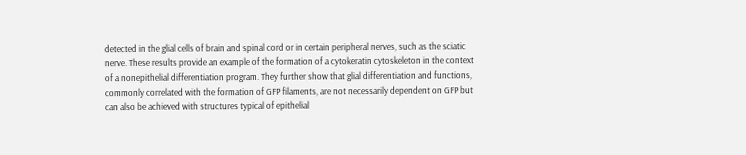detected in the glial cells of brain and spinal cord or in certain peripheral nerves, such as the sciatic nerve. These results provide an example of the formation of a cytokeratin cytoskeleton in the context of a nonepithelial differentiation program. They further show that glial differentiation and functions, commonly correlated with the formation of GFP filaments, are not necessarily dependent on GFP but can also be achieved with structures typical of epithelial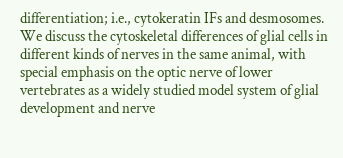differentiation; i.e., cytokeratin IFs and desmosomes. We discuss the cytoskeletal differences of glial cells in different kinds of nerves in the same animal, with special emphasis on the optic nerve of lower vertebrates as a widely studied model system of glial development and nerve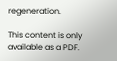regeneration.

This content is only available as a PDF.